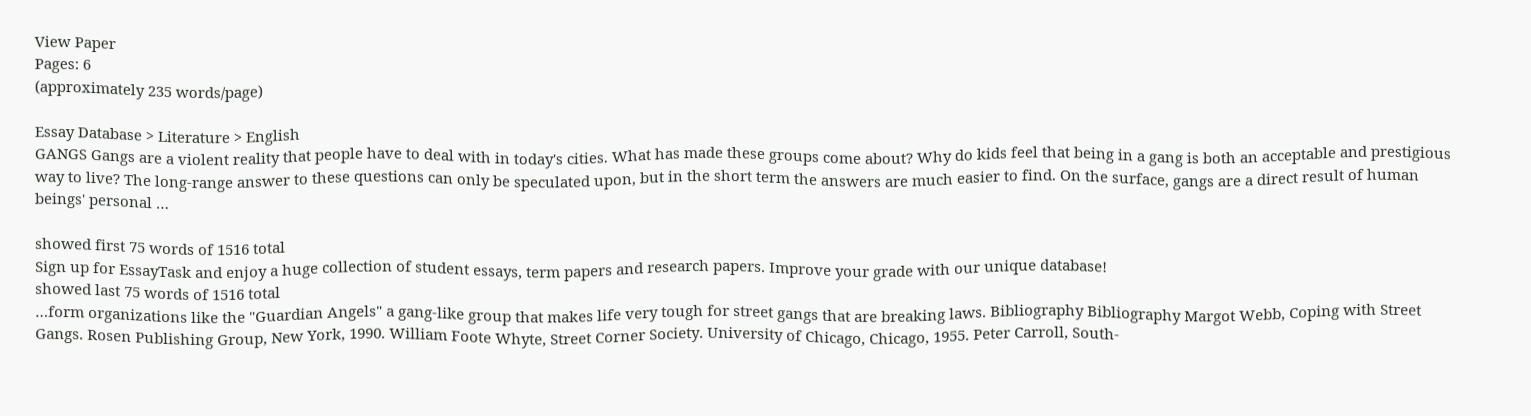View Paper
Pages: 6
(approximately 235 words/page)

Essay Database > Literature > English
GANGS Gangs are a violent reality that people have to deal with in today's cities. What has made these groups come about? Why do kids feel that being in a gang is both an acceptable and prestigious way to live? The long-range answer to these questions can only be speculated upon, but in the short term the answers are much easier to find. On the surface, gangs are a direct result of human beings' personal …

showed first 75 words of 1516 total
Sign up for EssayTask and enjoy a huge collection of student essays, term papers and research papers. Improve your grade with our unique database!
showed last 75 words of 1516 total
…form organizations like the "Guardian Angels" a gang-like group that makes life very tough for street gangs that are breaking laws. Bibliography Bibliography Margot Webb, Coping with Street Gangs. Rosen Publishing Group, New York, 1990. William Foote Whyte, Street Corner Society. University of Chicago, Chicago, 1955. Peter Carroll, South-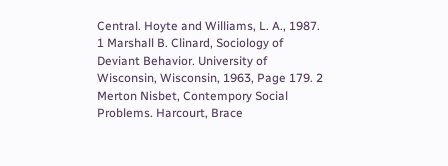Central. Hoyte and Williams, L. A., 1987. 1 Marshall B. Clinard, Sociology of Deviant Behavior. University of Wisconsin, Wisconsin, 1963, Page 179. 2 Merton Nisbet, Contempory Social Problems. Harcourt, Brace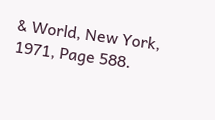& World, New York, 1971, Page 588.